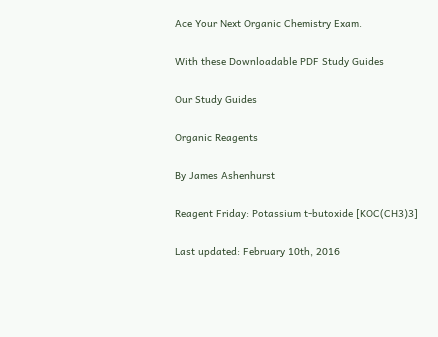Ace Your Next Organic Chemistry Exam.

With these Downloadable PDF Study Guides

Our Study Guides

Organic Reagents

By James Ashenhurst

Reagent Friday: Potassium t-butoxide [KOC(CH3)3]

Last updated: February 10th, 2016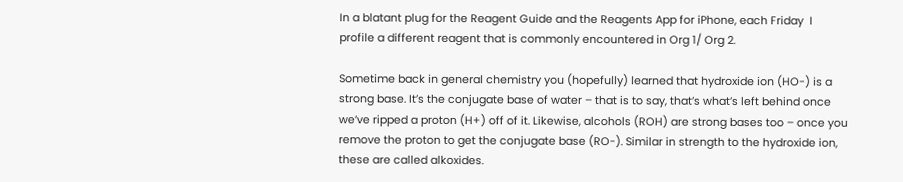In a blatant plug for the Reagent Guide and the Reagents App for iPhone, each Friday  I profile a different reagent that is commonly encountered in Org 1/ Org 2.

Sometime back in general chemistry you (hopefully) learned that hydroxide ion (HO-) is a strong base. It’s the conjugate base of water – that is to say, that’s what’s left behind once we’ve ripped a proton (H+) off of it. Likewise, alcohols (ROH) are strong bases too – once you remove the proton to get the conjugate base (RO-). Similar in strength to the hydroxide ion, these are called alkoxides.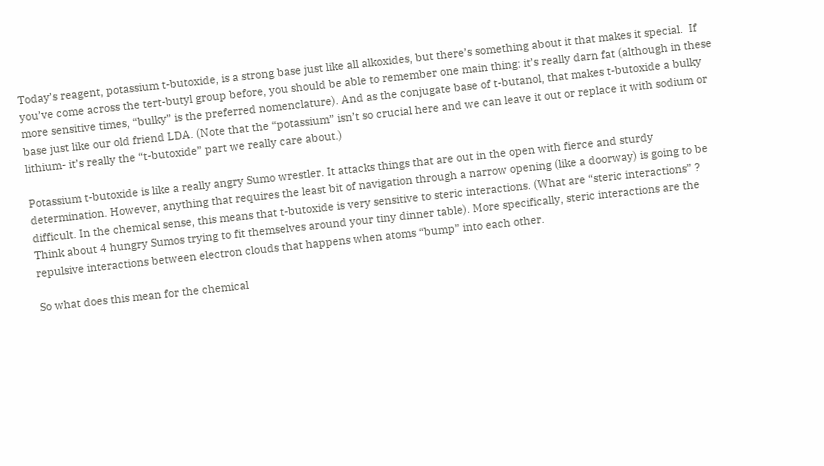Today’s reagent, potassium t-butoxide, is a strong base just like all alkoxides, but there’s something about it that makes it special.  If you’ve come across the tert-butyl group before, you should be able to remember one main thing: it’s really darn fat (although in these more sensitive times, “bulky” is the preferred nomenclature). And as the conjugate base of t-butanol, that makes t-butoxide a bulky base just like our old friend LDA. (Note that the “potassium” isn’t so crucial here and we can leave it out or replace it with sodium or lithium- it’s really the “t-butoxide” part we really care about.)

Potassium t-butoxide is like a really angry Sumo wrestler. It attacks things that are out in the open with fierce and sturdy determination. However, anything that requires the least bit of navigation through a narrow opening (like a doorway) is going to be difficult. In the chemical sense, this means that t-butoxide is very sensitive to steric interactions. (What are “steric interactions” ? Think about 4 hungry Sumos trying to fit themselves around your tiny dinner table). More specifically, steric interactions are the repulsive interactions between electron clouds that happens when atoms “bump” into each other.

So what does this mean for the chemical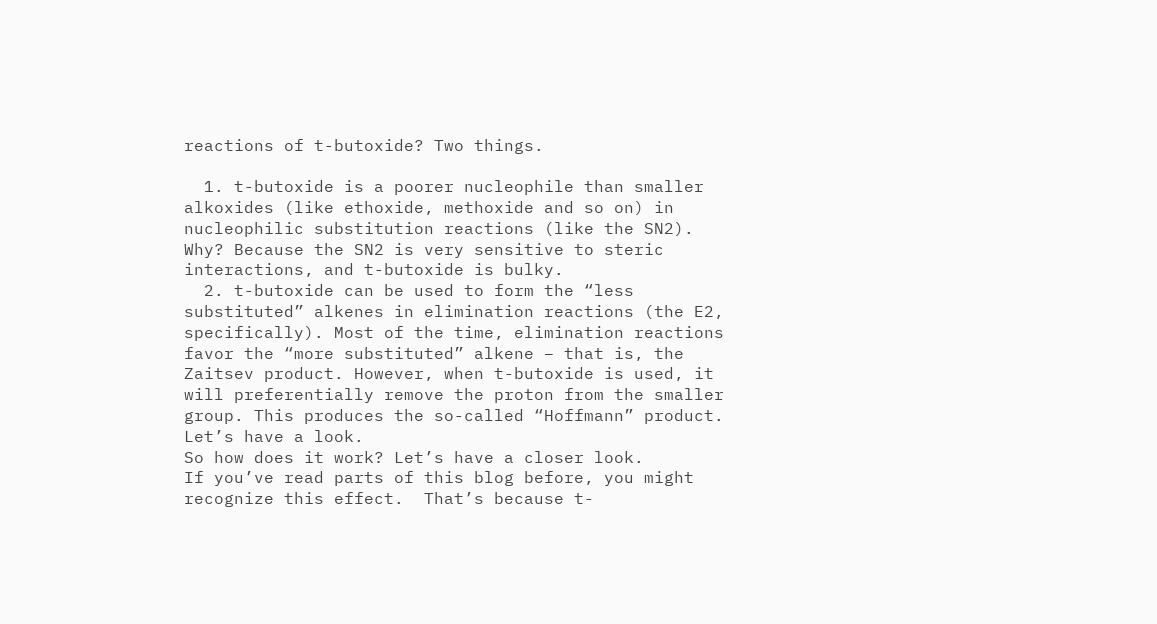reactions of t-butoxide? Two things.

  1. t-butoxide is a poorer nucleophile than smaller alkoxides (like ethoxide, methoxide and so on) in nucleophilic substitution reactions (like the SN2).  Why? Because the SN2 is very sensitive to steric interactions, and t-butoxide is bulky.
  2. t-butoxide can be used to form the “less substituted” alkenes in elimination reactions (the E2, specifically). Most of the time, elimination reactions favor the “more substituted” alkene – that is, the Zaitsev product. However, when t-butoxide is used, it will preferentially remove the proton from the smaller group. This produces the so-called “Hoffmann” product. Let’s have a look.
So how does it work? Let’s have a closer look.
If you’ve read parts of this blog before, you might recognize this effect.  That’s because t-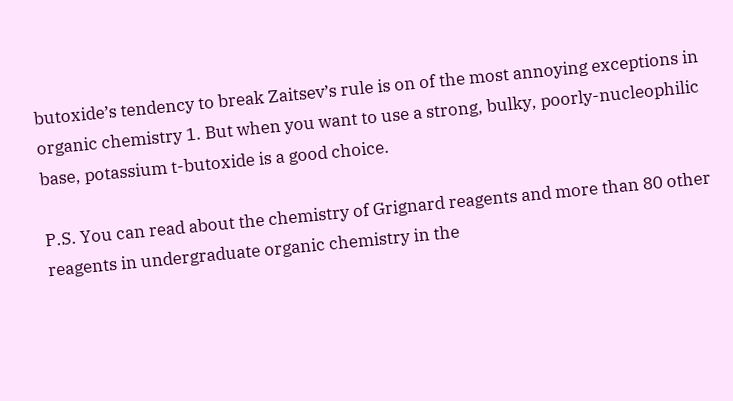butoxide’s tendency to break Zaitsev’s rule is on of the most annoying exceptions in organic chemistry 1. But when you want to use a strong, bulky, poorly-nucleophilic base, potassium t-butoxide is a good choice.

P.S. You can read about the chemistry of Grignard reagents and more than 80 other reagents in undergraduate organic chemistry in the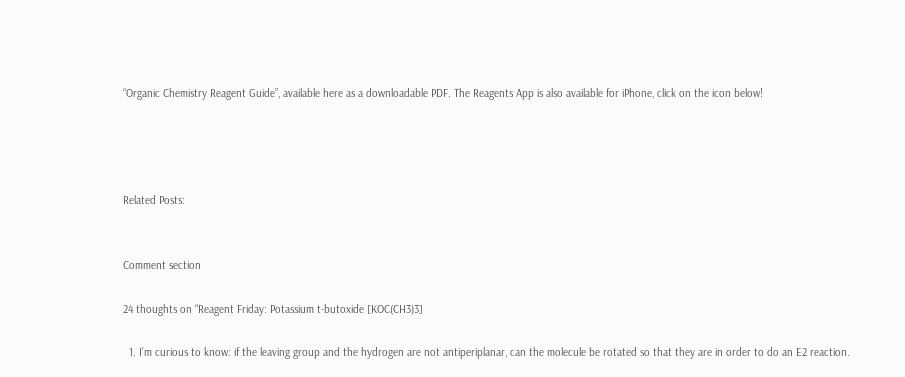“Organic Chemistry Reagent Guide”, available here as a downloadable PDF. The Reagents App is also available for iPhone, click on the icon below!




Related Posts:


Comment section

24 thoughts on “Reagent Friday: Potassium t-butoxide [KOC(CH3)3]

  1. I’m curious to know: if the leaving group and the hydrogen are not antiperiplanar, can the molecule be rotated so that they are in order to do an E2 reaction.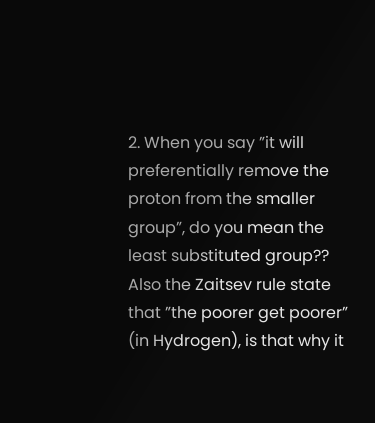2. When you say ”it will preferentially remove the proton from the smaller group”, do you mean the least substituted group?? Also the Zaitsev rule state that ”the poorer get poorer” (in Hydrogen), is that why it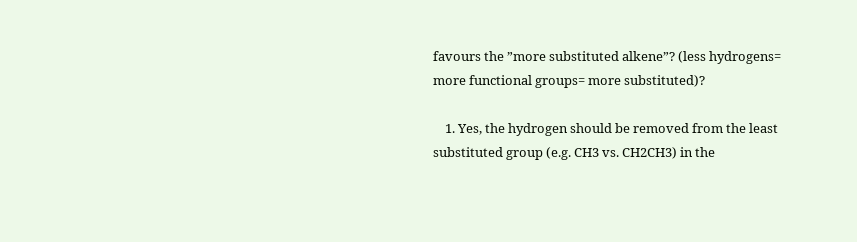favours the ”more substituted alkene”? (less hydrogens= more functional groups= more substituted)?

    1. Yes, the hydrogen should be removed from the least substituted group (e.g. CH3 vs. CH2CH3) in the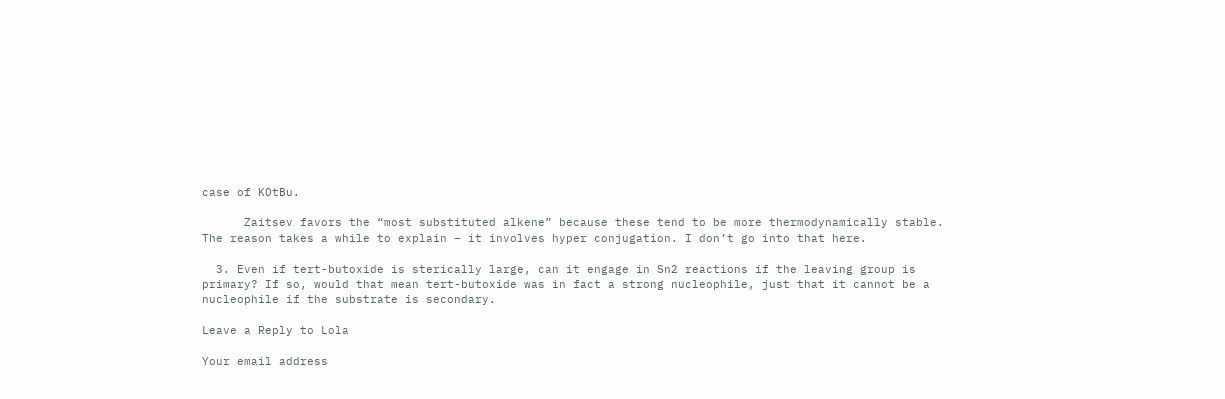case of KOtBu.

      Zaitsev favors the “most substituted alkene” because these tend to be more thermodynamically stable. The reason takes a while to explain – it involves hyper conjugation. I don’t go into that here.

  3. Even if tert-butoxide is sterically large, can it engage in Sn2 reactions if the leaving group is primary? If so, would that mean tert-butoxide was in fact a strong nucleophile, just that it cannot be a nucleophile if the substrate is secondary.

Leave a Reply to Lola

Your email address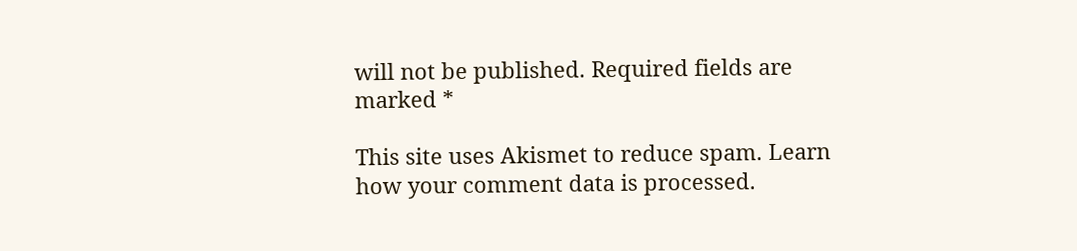will not be published. Required fields are marked *

This site uses Akismet to reduce spam. Learn how your comment data is processed.